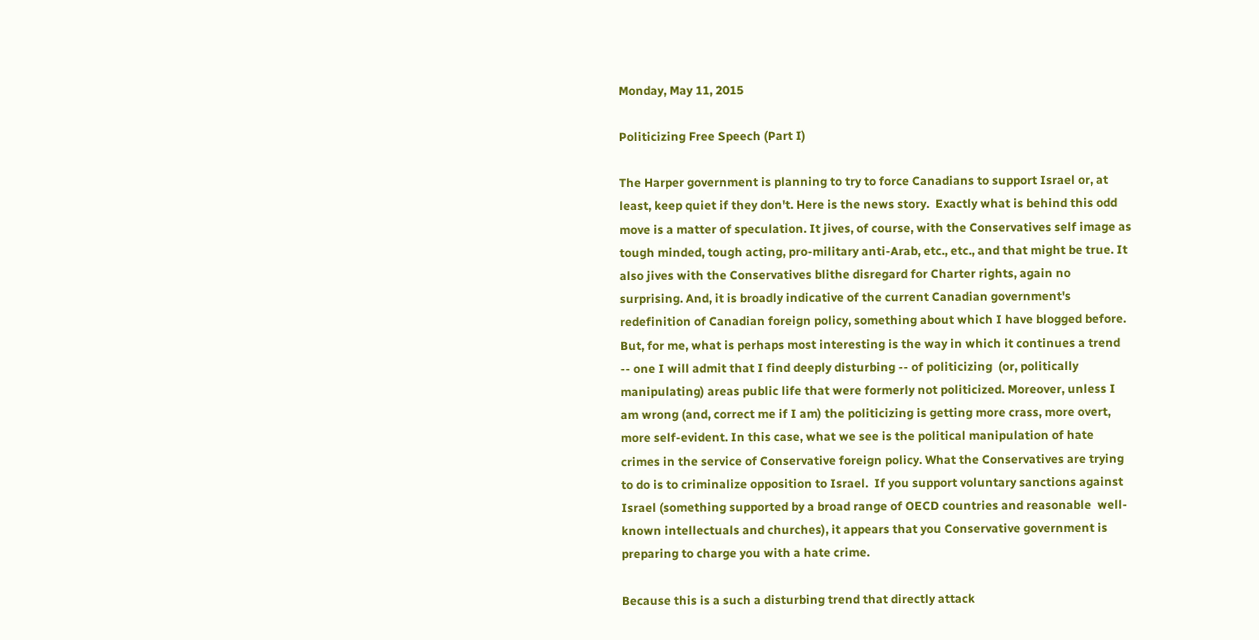Monday, May 11, 2015

Politicizing Free Speech (Part I)

The Harper government is planning to try to force Canadians to support Israel or, at least, keep quiet if they don't. Here is the news story.  Exactly what is behind this odd move is a matter of speculation. It jives, of course, with the Conservatives self image as tough minded, tough acting, pro-military anti-Arab, etc., etc., and that might be true. It also jives with the Conservatives blithe disregard for Charter rights, again no surprising. And, it is broadly indicative of the current Canadian government's redefinition of Canadian foreign policy, something about which I have blogged before. But, for me, what is perhaps most interesting is the way in which it continues a trend -- one I will admit that I find deeply disturbing -- of politicizing  (or, politically manipulating) areas public life that were formerly not politicized. Moreover, unless I am wrong (and, correct me if I am) the politicizing is getting more crass, more overt, more self-evident. In this case, what we see is the political manipulation of hate crimes in the service of Conservative foreign policy. What the Conservatives are trying to do is to criminalize opposition to Israel.  If you support voluntary sanctions against Israel (something supported by a broad range of OECD countries and reasonable  well-known intellectuals and churches), it appears that you Conservative government is preparing to charge you with a hate crime.

Because this is a such a disturbing trend that directly attack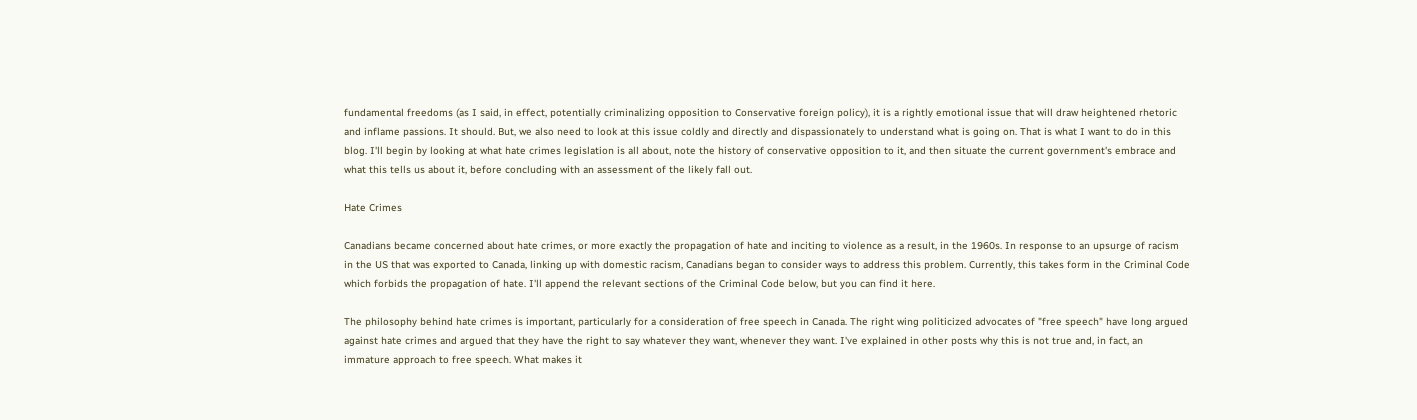fundamental freedoms (as I said, in effect, potentially criminalizing opposition to Conservative foreign policy), it is a rightly emotional issue that will draw heightened rhetoric and inflame passions. It should. But, we also need to look at this issue coldly and directly and dispassionately to understand what is going on. That is what I want to do in this blog. I'll begin by looking at what hate crimes legislation is all about, note the history of conservative opposition to it, and then situate the current government's embrace and what this tells us about it, before concluding with an assessment of the likely fall out.

Hate Crimes

Canadians became concerned about hate crimes, or more exactly the propagation of hate and inciting to violence as a result, in the 1960s. In response to an upsurge of racism in the US that was exported to Canada, linking up with domestic racism, Canadians began to consider ways to address this problem. Currently, this takes form in the Criminal Code which forbids the propagation of hate. I'll append the relevant sections of the Criminal Code below, but you can find it here.

The philosophy behind hate crimes is important, particularly for a consideration of free speech in Canada. The right wing politicized advocates of "free speech" have long argued against hate crimes and argued that they have the right to say whatever they want, whenever they want. I've explained in other posts why this is not true and, in fact, an immature approach to free speech. What makes it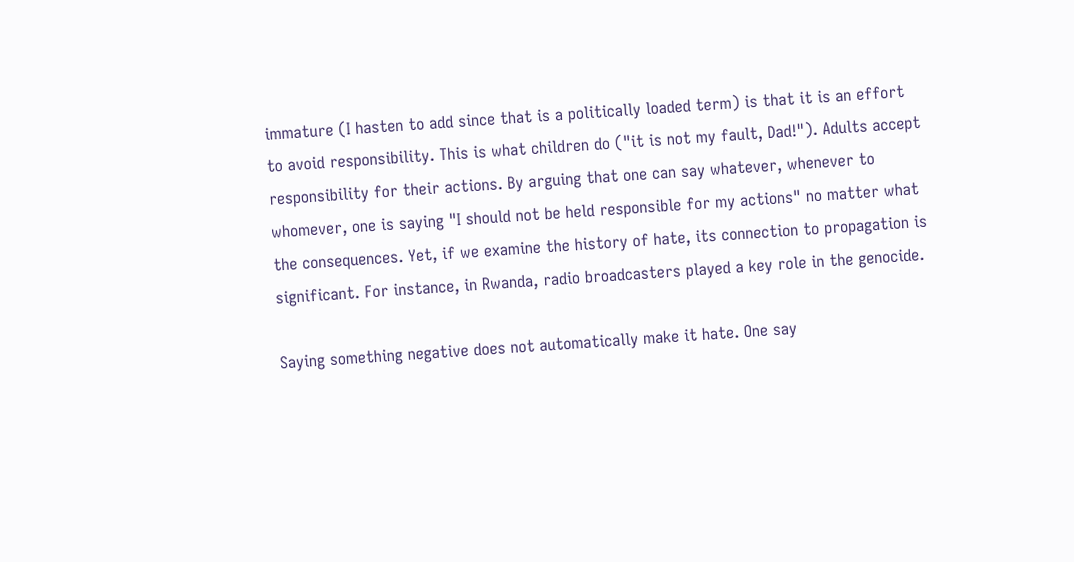immature (I hasten to add since that is a politically loaded term) is that it is an effort to avoid responsibility. This is what children do ("it is not my fault, Dad!"). Adults accept responsibility for their actions. By arguing that one can say whatever, whenever to whomever, one is saying "I should not be held responsible for my actions" no matter what the consequences. Yet, if we examine the history of hate, its connection to propagation is significant. For instance, in Rwanda, radio broadcasters played a key role in the genocide.

Saying something negative does not automatically make it hate. One say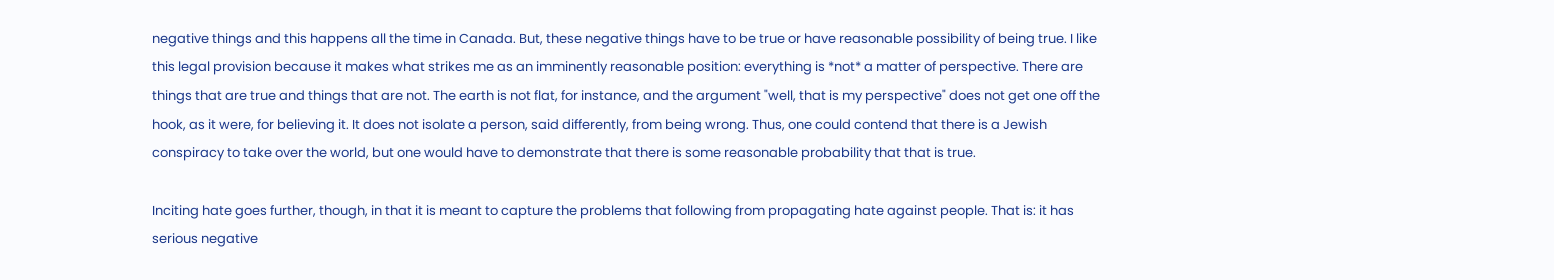negative things and this happens all the time in Canada. But, these negative things have to be true or have reasonable possibility of being true. I like this legal provision because it makes what strikes me as an imminently reasonable position: everything is *not* a matter of perspective. There are things that are true and things that are not. The earth is not flat, for instance, and the argument "well, that is my perspective" does not get one off the hook, as it were, for believing it. It does not isolate a person, said differently, from being wrong. Thus, one could contend that there is a Jewish conspiracy to take over the world, but one would have to demonstrate that there is some reasonable probability that that is true.

Inciting hate goes further, though, in that it is meant to capture the problems that following from propagating hate against people. That is: it has serious negative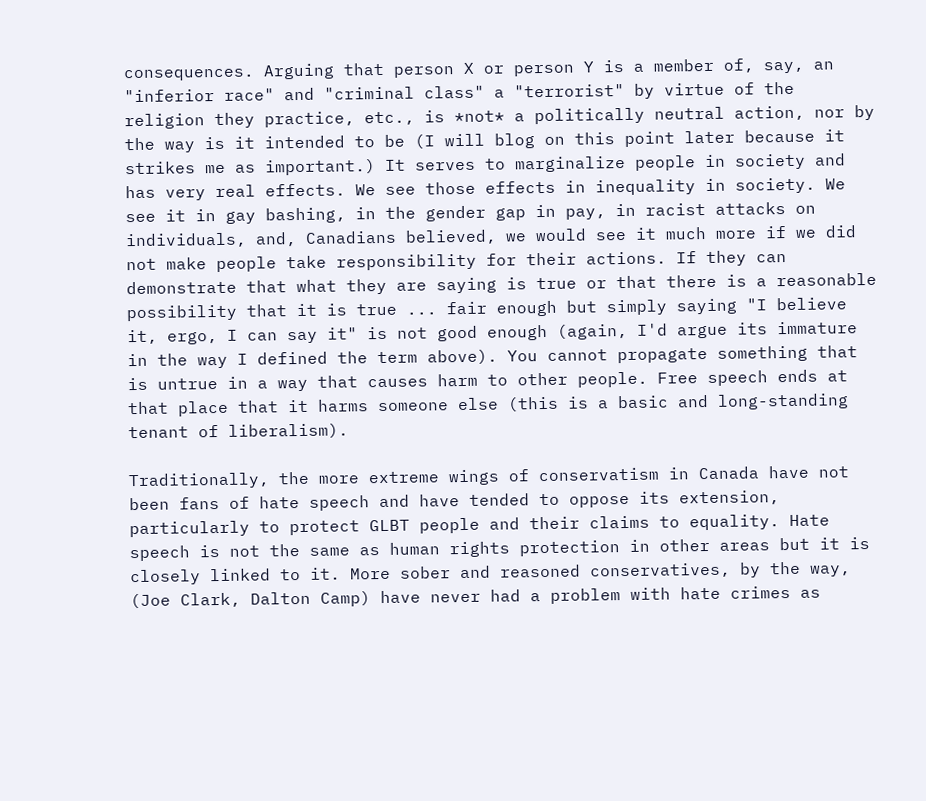consequences. Arguing that person X or person Y is a member of, say, an "inferior race" and "criminal class" a "terrorist" by virtue of the religion they practice, etc., is *not* a politically neutral action, nor by the way is it intended to be (I will blog on this point later because it strikes me as important.) It serves to marginalize people in society and has very real effects. We see those effects in inequality in society. We see it in gay bashing, in the gender gap in pay, in racist attacks on individuals, and, Canadians believed, we would see it much more if we did not make people take responsibility for their actions. If they can demonstrate that what they are saying is true or that there is a reasonable possibility that it is true ... fair enough but simply saying "I believe it, ergo, I can say it" is not good enough (again, I'd argue its immature in the way I defined the term above). You cannot propagate something that is untrue in a way that causes harm to other people. Free speech ends at that place that it harms someone else (this is a basic and long-standing tenant of liberalism).

Traditionally, the more extreme wings of conservatism in Canada have not been fans of hate speech and have tended to oppose its extension, particularly to protect GLBT people and their claims to equality. Hate speech is not the same as human rights protection in other areas but it is closely linked to it. More sober and reasoned conservatives, by the way, (Joe Clark, Dalton Camp) have never had a problem with hate crimes as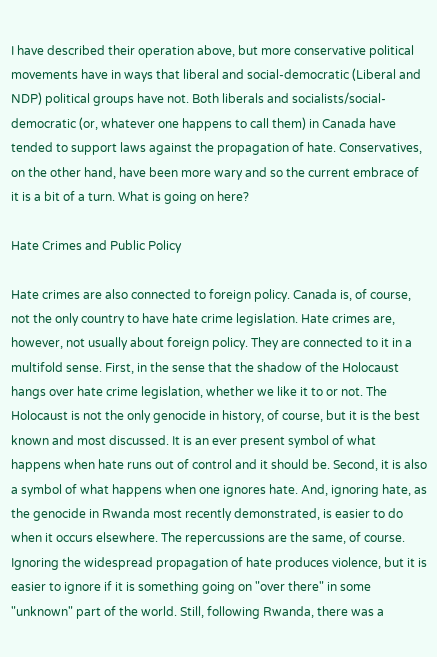I have described their operation above, but more conservative political movements have in ways that liberal and social-democratic (Liberal and NDP) political groups have not. Both liberals and socialists/social-democratic (or, whatever one happens to call them) in Canada have tended to support laws against the propagation of hate. Conservatives, on the other hand, have been more wary and so the current embrace of it is a bit of a turn. What is going on here?

Hate Crimes and Public Policy

Hate crimes are also connected to foreign policy. Canada is, of course, not the only country to have hate crime legislation. Hate crimes are, however, not usually about foreign policy. They are connected to it in a multifold sense. First, in the sense that the shadow of the Holocaust hangs over hate crime legislation, whether we like it to or not. The Holocaust is not the only genocide in history, of course, but it is the best known and most discussed. It is an ever present symbol of what happens when hate runs out of control and it should be. Second, it is also a symbol of what happens when one ignores hate. And, ignoring hate, as the genocide in Rwanda most recently demonstrated, is easier to do when it occurs elsewhere. The repercussions are the same, of course. Ignoring the widespread propagation of hate produces violence, but it is easier to ignore if it is something going on "over there" in some "unknown" part of the world. Still, following Rwanda, there was a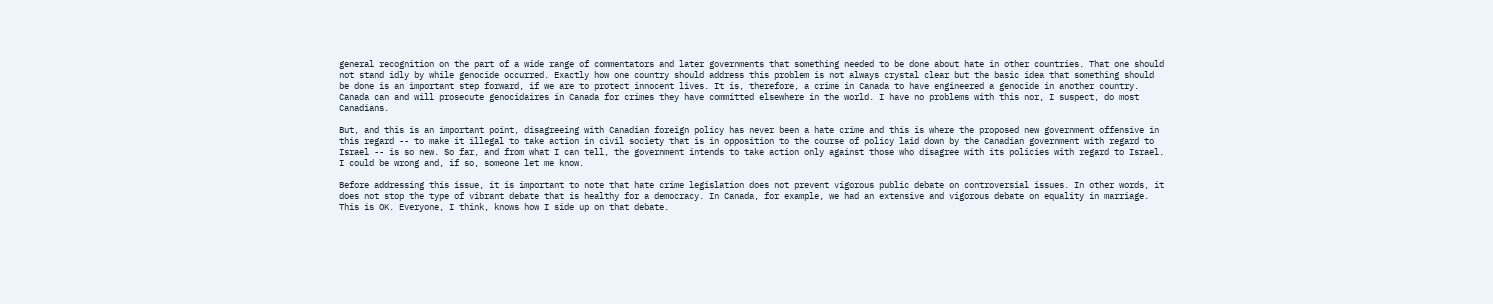general recognition on the part of a wide range of commentators and later governments that something needed to be done about hate in other countries. That one should not stand idly by while genocide occurred. Exactly how one country should address this problem is not always crystal clear but the basic idea that something should be done is an important step forward, if we are to protect innocent lives. It is, therefore, a crime in Canada to have engineered a genocide in another country. Canada can and will prosecute genocidaires in Canada for crimes they have committed elsewhere in the world. I have no problems with this nor, I suspect, do most Canadians.

But, and this is an important point, disagreeing with Canadian foreign policy has never been a hate crime and this is where the proposed new government offensive in this regard -- to make it illegal to take action in civil society that is in opposition to the course of policy laid down by the Canadian government with regard to Israel -- is so new. So far, and from what I can tell, the government intends to take action only against those who disagree with its policies with regard to Israel. I could be wrong and, if so, someone let me know.

Before addressing this issue, it is important to note that hate crime legislation does not prevent vigorous public debate on controversial issues. In other words, it does not stop the type of vibrant debate that is healthy for a democracy. In Canada, for example, we had an extensive and vigorous debate on equality in marriage. This is OK. Everyone, I think, knows how I side up on that debate.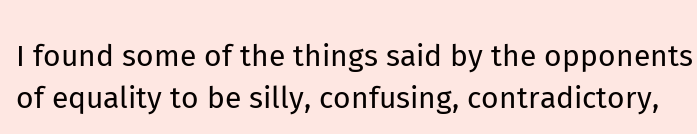I found some of the things said by the opponents of equality to be silly, confusing, contradictory,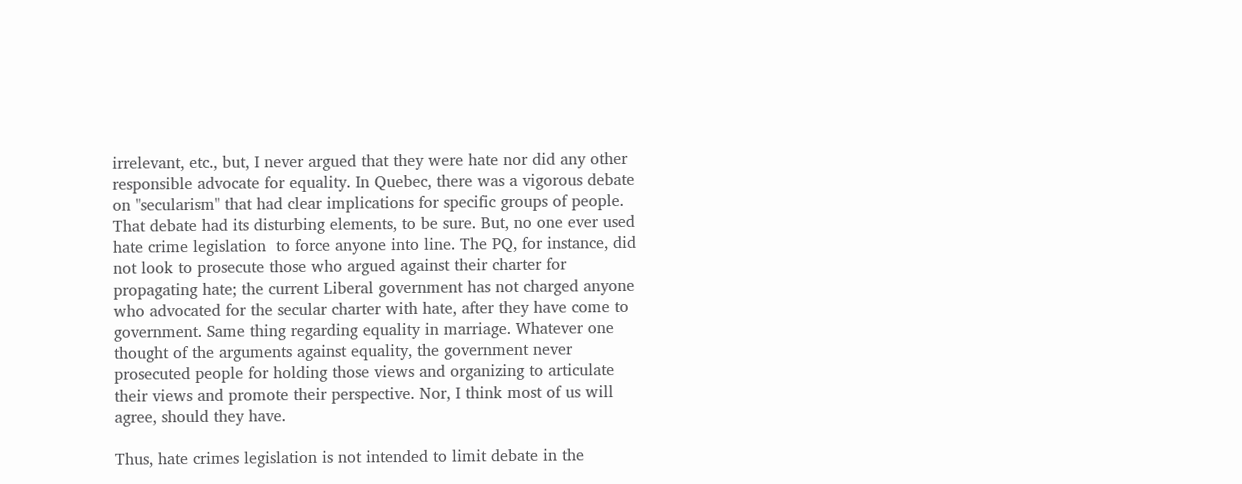irrelevant, etc., but, I never argued that they were hate nor did any other responsible advocate for equality. In Quebec, there was a vigorous debate on "secularism" that had clear implications for specific groups of people. That debate had its disturbing elements, to be sure. But, no one ever used hate crime legislation  to force anyone into line. The PQ, for instance, did not look to prosecute those who argued against their charter for propagating hate; the current Liberal government has not charged anyone who advocated for the secular charter with hate, after they have come to government. Same thing regarding equality in marriage. Whatever one thought of the arguments against equality, the government never prosecuted people for holding those views and organizing to articulate their views and promote their perspective. Nor, I think most of us will agree, should they have.

Thus, hate crimes legislation is not intended to limit debate in the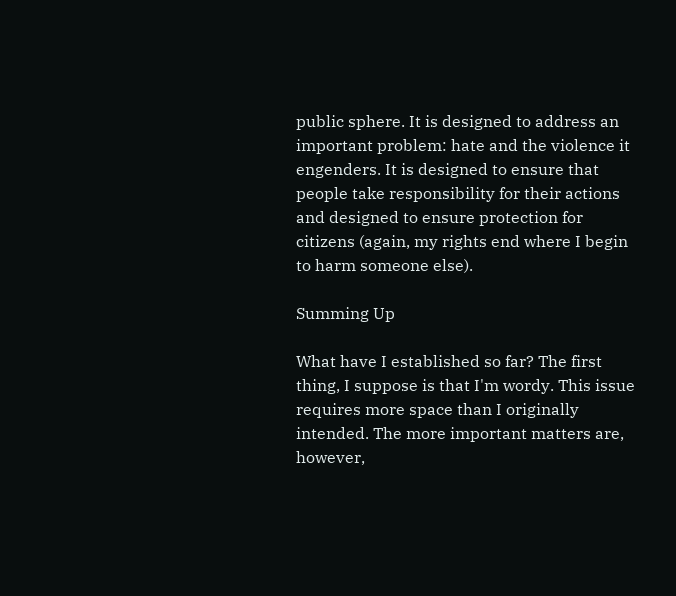public sphere. It is designed to address an important problem: hate and the violence it engenders. It is designed to ensure that people take responsibility for their actions and designed to ensure protection for citizens (again, my rights end where I begin to harm someone else).

Summing Up

What have I established so far? The first thing, I suppose is that I'm wordy. This issue requires more space than I originally intended. The more important matters are, however,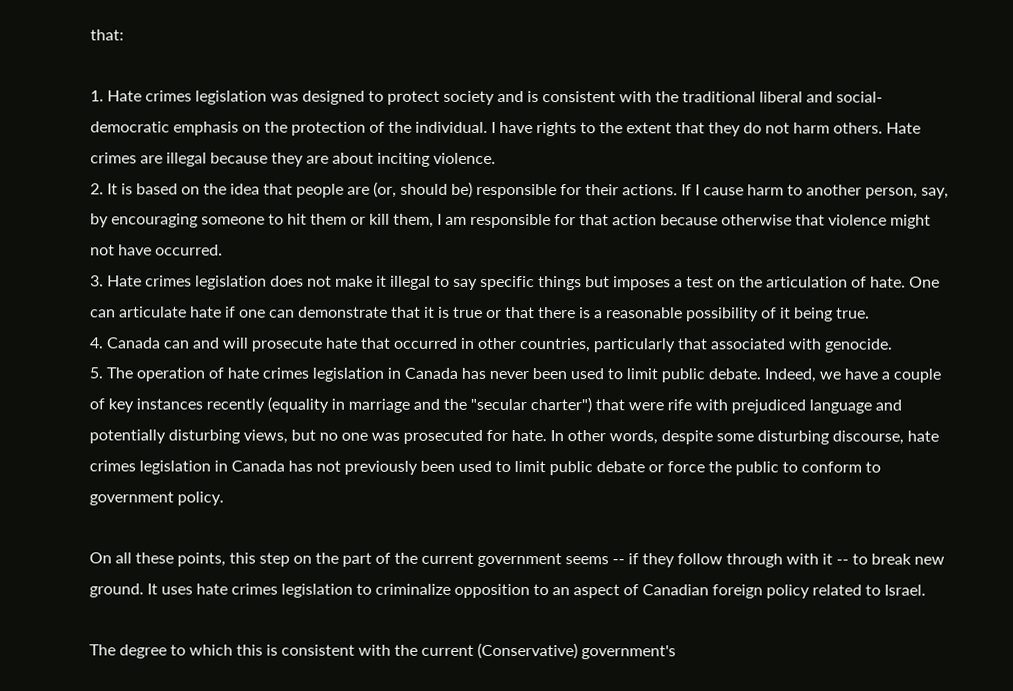that:

1. Hate crimes legislation was designed to protect society and is consistent with the traditional liberal and social-democratic emphasis on the protection of the individual. I have rights to the extent that they do not harm others. Hate crimes are illegal because they are about inciting violence.
2. It is based on the idea that people are (or, should be) responsible for their actions. If I cause harm to another person, say, by encouraging someone to hit them or kill them, I am responsible for that action because otherwise that violence might not have occurred.
3. Hate crimes legislation does not make it illegal to say specific things but imposes a test on the articulation of hate. One can articulate hate if one can demonstrate that it is true or that there is a reasonable possibility of it being true.
4. Canada can and will prosecute hate that occurred in other countries, particularly that associated with genocide.
5. The operation of hate crimes legislation in Canada has never been used to limit public debate. Indeed, we have a couple of key instances recently (equality in marriage and the "secular charter") that were rife with prejudiced language and potentially disturbing views, but no one was prosecuted for hate. In other words, despite some disturbing discourse, hate crimes legislation in Canada has not previously been used to limit public debate or force the public to conform to government policy.

On all these points, this step on the part of the current government seems -- if they follow through with it -- to break new ground. It uses hate crimes legislation to criminalize opposition to an aspect of Canadian foreign policy related to Israel.

The degree to which this is consistent with the current (Conservative) government's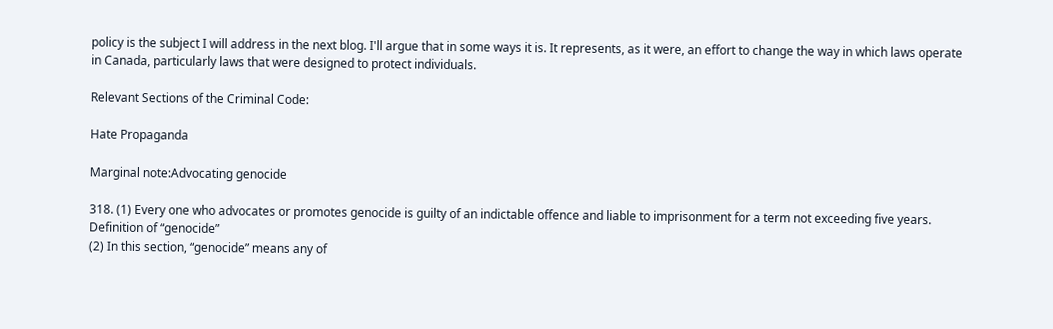policy is the subject I will address in the next blog. I'll argue that in some ways it is. It represents, as it were, an effort to change the way in which laws operate in Canada, particularly laws that were designed to protect individuals.

Relevant Sections of the Criminal Code:

Hate Propaganda

Marginal note:Advocating genocide

318. (1) Every one who advocates or promotes genocide is guilty of an indictable offence and liable to imprisonment for a term not exceeding five years.
Definition of “genocide”
(2) In this section, “genocide” means any of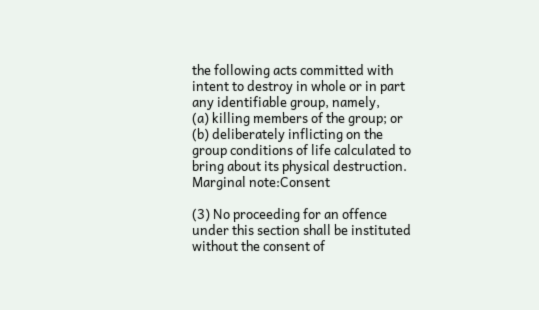the following acts committed with intent to destroy in whole or in part any identifiable group, namely,
(a) killing members of the group; or
(b) deliberately inflicting on the group conditions of life calculated to bring about its physical destruction.
Marginal note:Consent

(3) No proceeding for an offence under this section shall be instituted without the consent of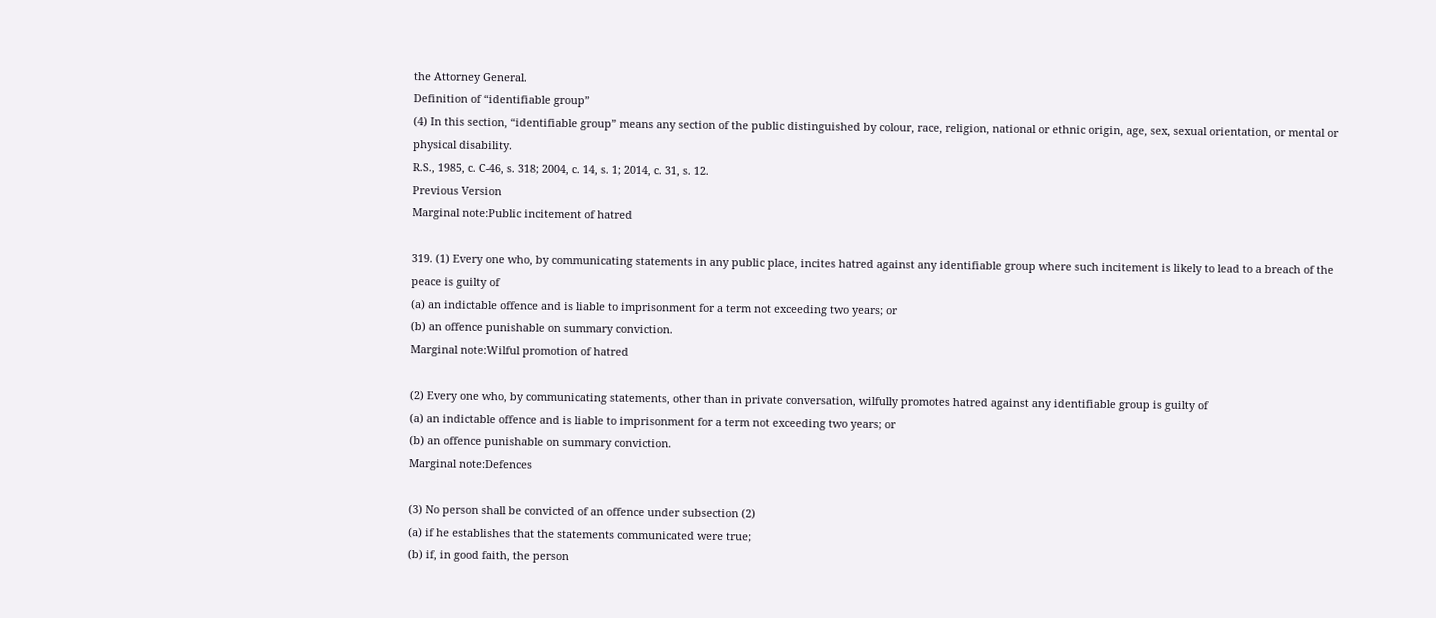the Attorney General.
Definition of “identifiable group”
(4) In this section, “identifiable group” means any section of the public distinguished by colour, race, religion, national or ethnic origin, age, sex, sexual orientation, or mental or physical disability.
R.S., 1985, c. C-46, s. 318; 2004, c. 14, s. 1; 2014, c. 31, s. 12.
Previous Version
Marginal note:Public incitement of hatred

319. (1) Every one who, by communicating statements in any public place, incites hatred against any identifiable group where such incitement is likely to lead to a breach of the peace is guilty of
(a) an indictable offence and is liable to imprisonment for a term not exceeding two years; or
(b) an offence punishable on summary conviction.
Marginal note:Wilful promotion of hatred

(2) Every one who, by communicating statements, other than in private conversation, wilfully promotes hatred against any identifiable group is guilty of
(a) an indictable offence and is liable to imprisonment for a term not exceeding two years; or
(b) an offence punishable on summary conviction.
Marginal note:Defences

(3) No person shall be convicted of an offence under subsection (2)
(a) if he establishes that the statements communicated were true;
(b) if, in good faith, the person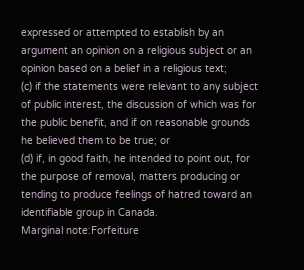expressed or attempted to establish by an argument an opinion on a religious subject or an opinion based on a belief in a religious text;
(c) if the statements were relevant to any subject of public interest, the discussion of which was for the public benefit, and if on reasonable grounds he believed them to be true; or
(d) if, in good faith, he intended to point out, for the purpose of removal, matters producing or tending to produce feelings of hatred toward an identifiable group in Canada.
Marginal note:Forfeiture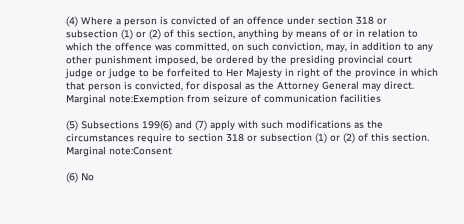(4) Where a person is convicted of an offence under section 318 or subsection (1) or (2) of this section, anything by means of or in relation to which the offence was committed, on such conviction, may, in addition to any other punishment imposed, be ordered by the presiding provincial court judge or judge to be forfeited to Her Majesty in right of the province in which that person is convicted, for disposal as the Attorney General may direct.
Marginal note:Exemption from seizure of communication facilities

(5) Subsections 199(6) and (7) apply with such modifications as the circumstances require to section 318 or subsection (1) or (2) of this section.
Marginal note:Consent

(6) No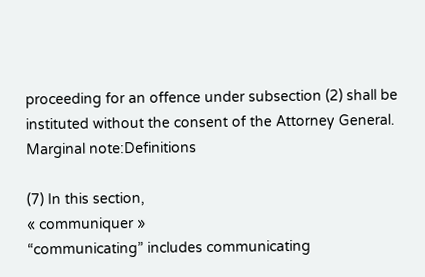proceeding for an offence under subsection (2) shall be instituted without the consent of the Attorney General.
Marginal note:Definitions

(7) In this section,
« communiquer »
“communicating” includes communicating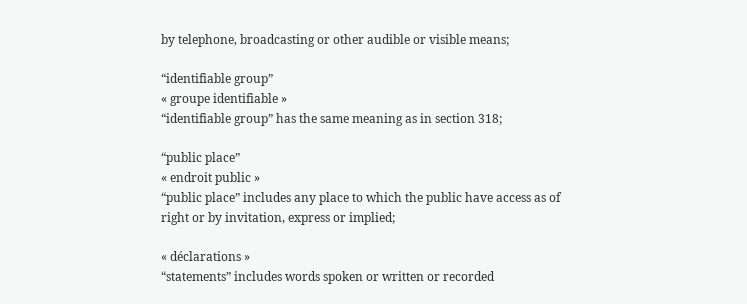by telephone, broadcasting or other audible or visible means;

“identifiable group”
« groupe identifiable »
“identifiable group” has the same meaning as in section 318;

“public place”
« endroit public »
“public place” includes any place to which the public have access as of right or by invitation, express or implied;

« déclarations »
“statements” includes words spoken or written or recorded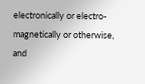electronically or electro-magnetically or otherwise, and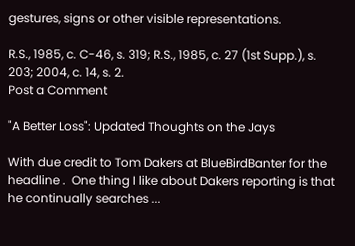gestures, signs or other visible representations.

R.S., 1985, c. C-46, s. 319; R.S., 1985, c. 27 (1st Supp.), s. 203; 2004, c. 14, s. 2.
Post a Comment

"A Better Loss": Updated Thoughts on the Jays

With due credit to Tom Dakers at BlueBirdBanter for the headline .  One thing I like about Dakers reporting is that he continually searches ...